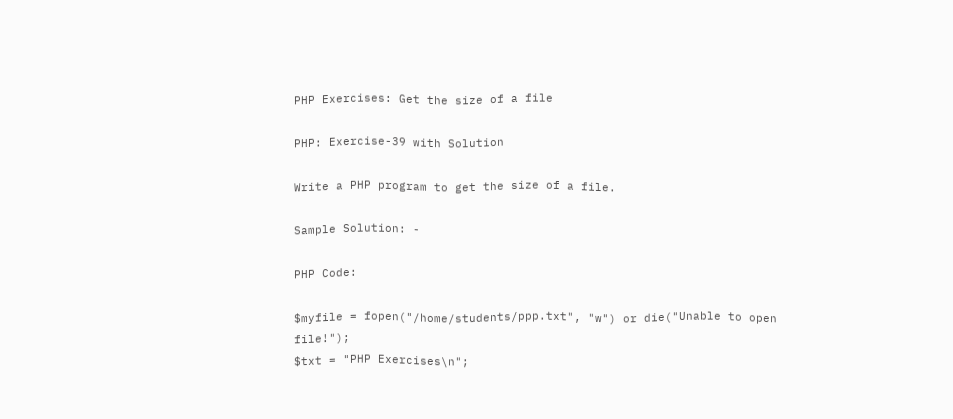PHP Exercises: Get the size of a file

PHP: Exercise-39 with Solution

Write a PHP program to get the size of a file.

Sample Solution: -

PHP Code:

$myfile = fopen("/home/students/ppp.txt", "w") or die("Unable to open file!");
$txt = "PHP Exercises\n";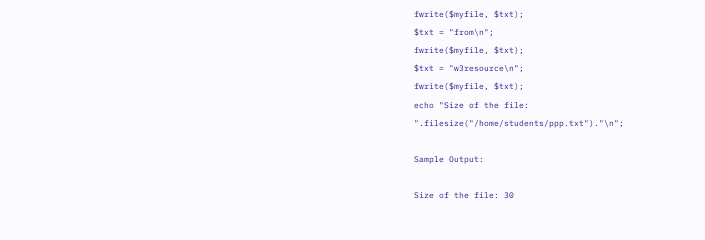fwrite($myfile, $txt);
$txt = "from\n";
fwrite($myfile, $txt);
$txt = "w3resource\n";
fwrite($myfile, $txt);
echo "Size of the file: ".filesize("/home/students/ppp.txt")."\n";

Sample Output:

Size of the file: 30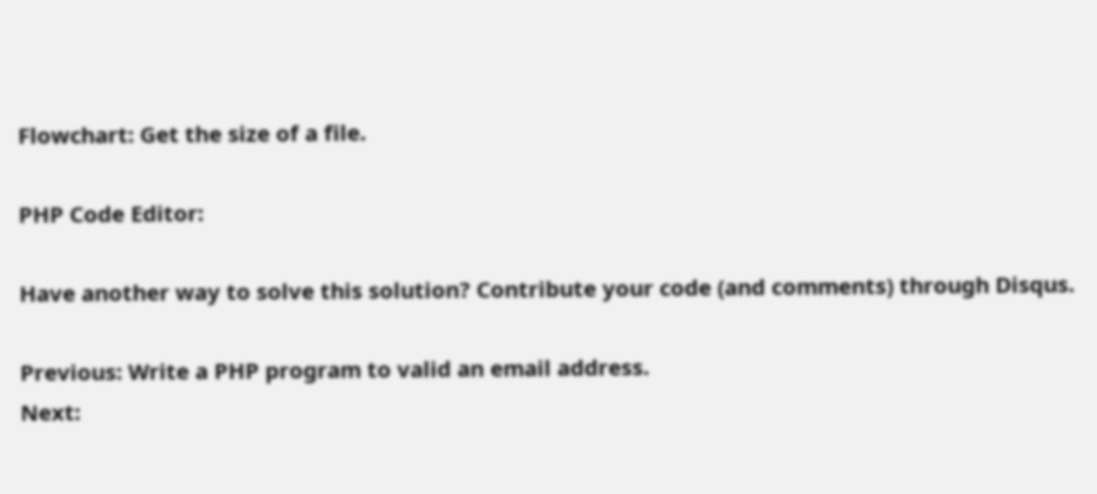Flowchart: Get the size of a file.

PHP Code Editor:

Have another way to solve this solution? Contribute your code (and comments) through Disqus.

Previous: Write a PHP program to valid an email address.
Next: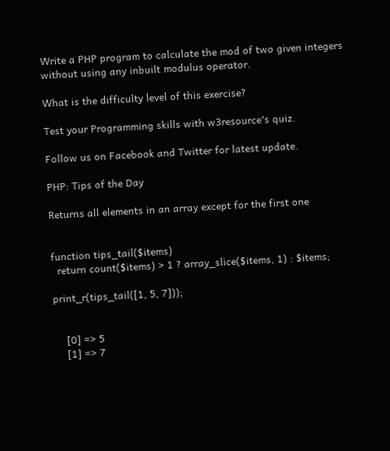Write a PHP program to calculate the mod of two given integers without using any inbuilt modulus operator.

What is the difficulty level of this exercise?

Test your Programming skills with w3resource's quiz.

Follow us on Facebook and Twitter for latest update.

PHP: Tips of the Day

Returns all elements in an array except for the first one


function tips_tail($items)
  return count($items) > 1 ? array_slice($items, 1) : $items;

print_r(tips_tail([1, 5, 7]));


    [0] => 5
    [1] => 7